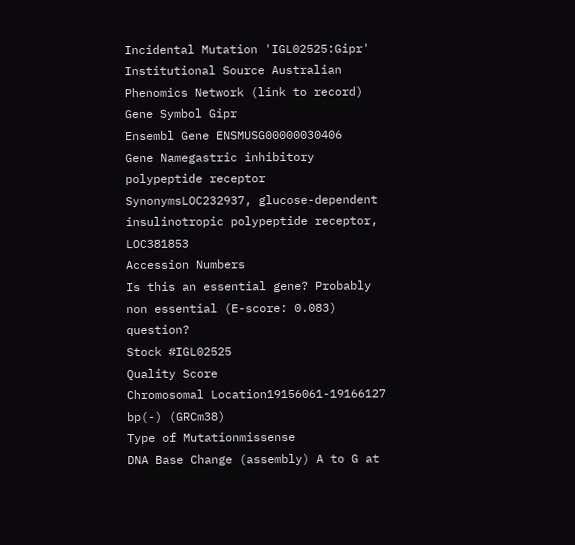Incidental Mutation 'IGL02525:Gipr'
Institutional Source Australian Phenomics Network (link to record)
Gene Symbol Gipr
Ensembl Gene ENSMUSG00000030406
Gene Namegastric inhibitory polypeptide receptor
SynonymsLOC232937, glucose-dependent insulinotropic polypeptide receptor, LOC381853
Accession Numbers
Is this an essential gene? Probably non essential (E-score: 0.083) question?
Stock #IGL02525
Quality Score
Chromosomal Location19156061-19166127 bp(-) (GRCm38)
Type of Mutationmissense
DNA Base Change (assembly) A to G at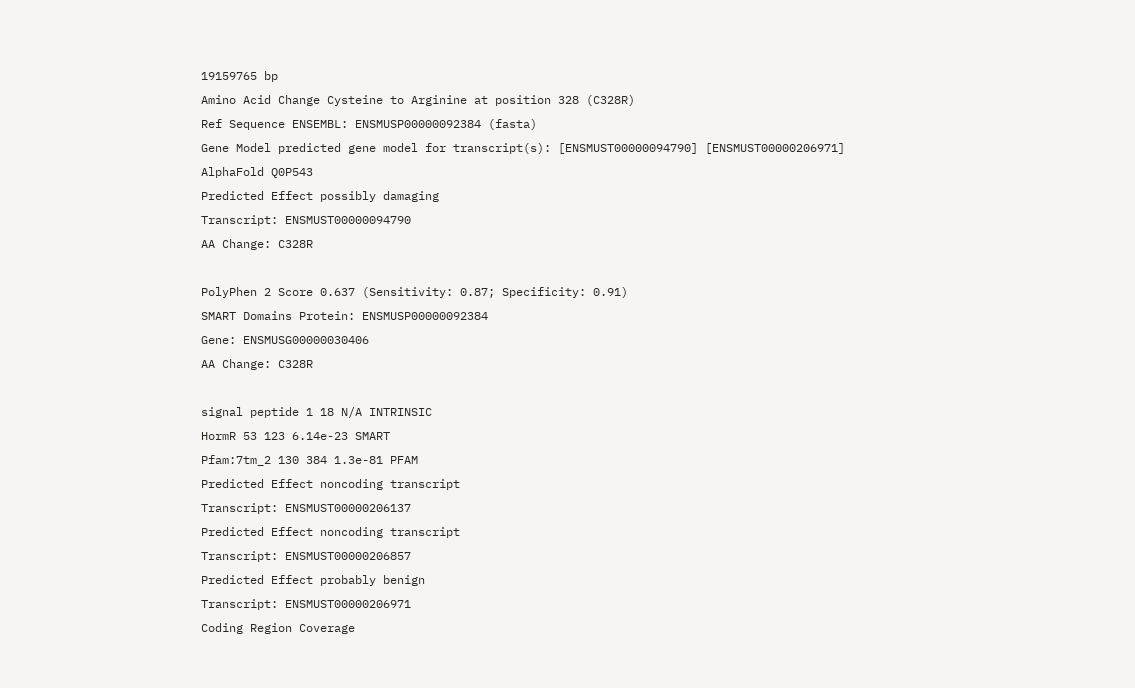19159765 bp
Amino Acid Change Cysteine to Arginine at position 328 (C328R)
Ref Sequence ENSEMBL: ENSMUSP00000092384 (fasta)
Gene Model predicted gene model for transcript(s): [ENSMUST00000094790] [ENSMUST00000206971]
AlphaFold Q0P543
Predicted Effect possibly damaging
Transcript: ENSMUST00000094790
AA Change: C328R

PolyPhen 2 Score 0.637 (Sensitivity: 0.87; Specificity: 0.91)
SMART Domains Protein: ENSMUSP00000092384
Gene: ENSMUSG00000030406
AA Change: C328R

signal peptide 1 18 N/A INTRINSIC
HormR 53 123 6.14e-23 SMART
Pfam:7tm_2 130 384 1.3e-81 PFAM
Predicted Effect noncoding transcript
Transcript: ENSMUST00000206137
Predicted Effect noncoding transcript
Transcript: ENSMUST00000206857
Predicted Effect probably benign
Transcript: ENSMUST00000206971
Coding Region Coverage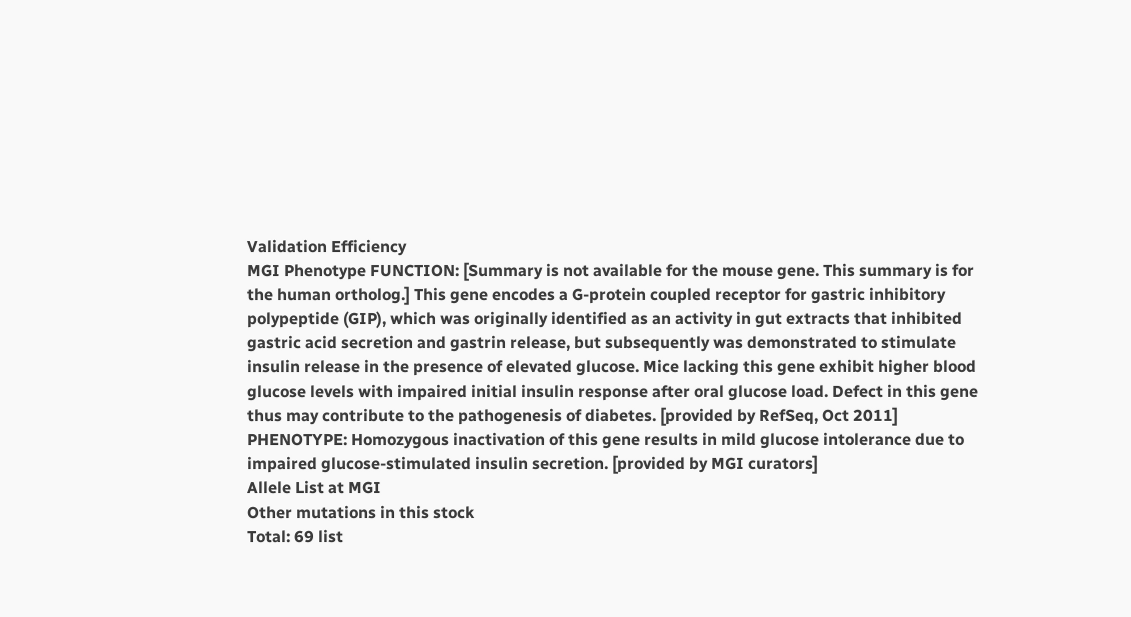Validation Efficiency
MGI Phenotype FUNCTION: [Summary is not available for the mouse gene. This summary is for the human ortholog.] This gene encodes a G-protein coupled receptor for gastric inhibitory polypeptide (GIP), which was originally identified as an activity in gut extracts that inhibited gastric acid secretion and gastrin release, but subsequently was demonstrated to stimulate insulin release in the presence of elevated glucose. Mice lacking this gene exhibit higher blood glucose levels with impaired initial insulin response after oral glucose load. Defect in this gene thus may contribute to the pathogenesis of diabetes. [provided by RefSeq, Oct 2011]
PHENOTYPE: Homozygous inactivation of this gene results in mild glucose intolerance due to impaired glucose-stimulated insulin secretion. [provided by MGI curators]
Allele List at MGI
Other mutations in this stock
Total: 69 list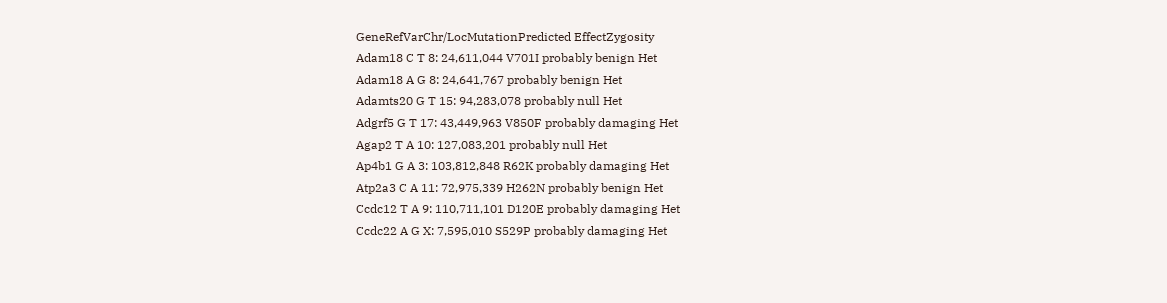GeneRefVarChr/LocMutationPredicted EffectZygosity
Adam18 C T 8: 24,611,044 V701I probably benign Het
Adam18 A G 8: 24,641,767 probably benign Het
Adamts20 G T 15: 94,283,078 probably null Het
Adgrf5 G T 17: 43,449,963 V850F probably damaging Het
Agap2 T A 10: 127,083,201 probably null Het
Ap4b1 G A 3: 103,812,848 R62K probably damaging Het
Atp2a3 C A 11: 72,975,339 H262N probably benign Het
Ccdc12 T A 9: 110,711,101 D120E probably damaging Het
Ccdc22 A G X: 7,595,010 S529P probably damaging Het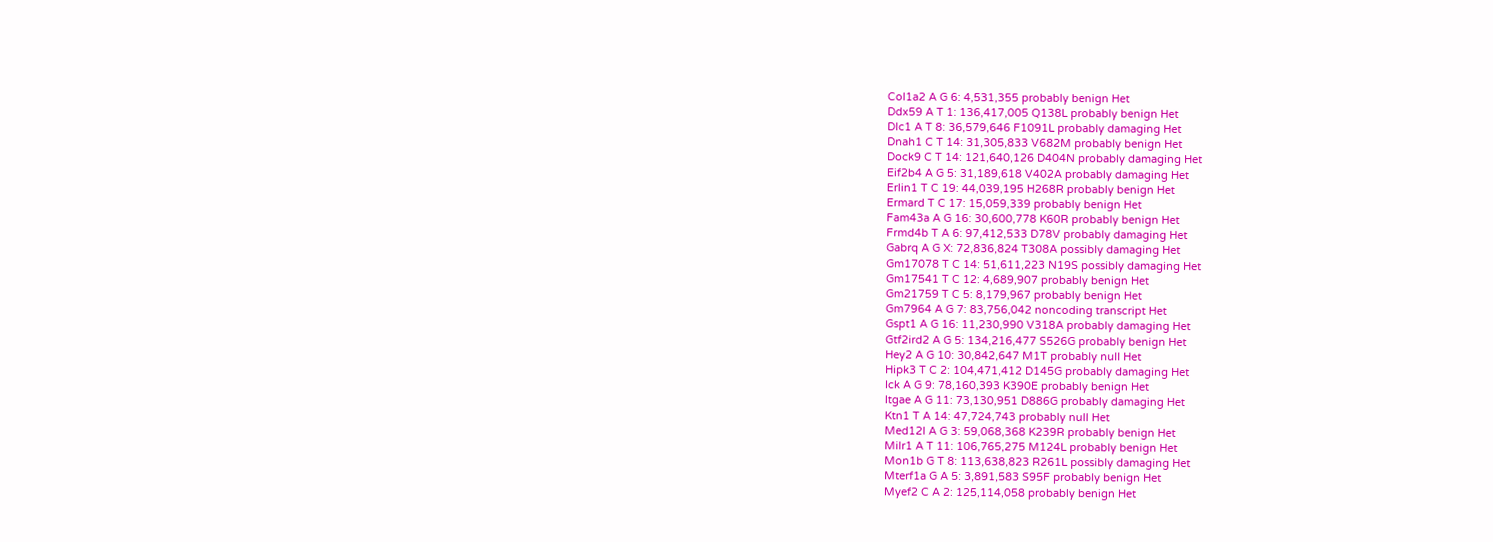Col1a2 A G 6: 4,531,355 probably benign Het
Ddx59 A T 1: 136,417,005 Q138L probably benign Het
Dlc1 A T 8: 36,579,646 F1091L probably damaging Het
Dnah1 C T 14: 31,305,833 V682M probably benign Het
Dock9 C T 14: 121,640,126 D404N probably damaging Het
Eif2b4 A G 5: 31,189,618 V402A probably damaging Het
Erlin1 T C 19: 44,039,195 H268R probably benign Het
Ermard T C 17: 15,059,339 probably benign Het
Fam43a A G 16: 30,600,778 K60R probably benign Het
Frmd4b T A 6: 97,412,533 D78V probably damaging Het
Gabrq A G X: 72,836,824 T308A possibly damaging Het
Gm17078 T C 14: 51,611,223 N19S possibly damaging Het
Gm17541 T C 12: 4,689,907 probably benign Het
Gm21759 T C 5: 8,179,967 probably benign Het
Gm7964 A G 7: 83,756,042 noncoding transcript Het
Gspt1 A G 16: 11,230,990 V318A probably damaging Het
Gtf2ird2 A G 5: 134,216,477 S526G probably benign Het
Hey2 A G 10: 30,842,647 M1T probably null Het
Hipk3 T C 2: 104,471,412 D145G probably damaging Het
Ick A G 9: 78,160,393 K390E probably benign Het
Itgae A G 11: 73,130,951 D886G probably damaging Het
Ktn1 T A 14: 47,724,743 probably null Het
Med12l A G 3: 59,068,368 K239R probably benign Het
Milr1 A T 11: 106,765,275 M124L probably benign Het
Mon1b G T 8: 113,638,823 R261L possibly damaging Het
Mterf1a G A 5: 3,891,583 S95F probably benign Het
Myef2 C A 2: 125,114,058 probably benign Het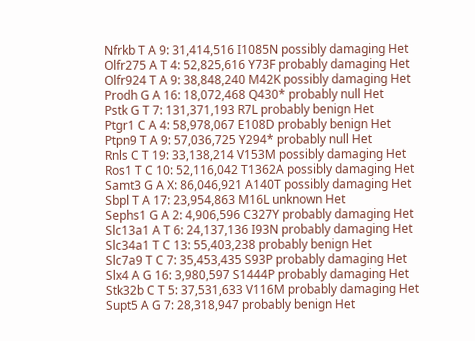Nfrkb T A 9: 31,414,516 I1085N possibly damaging Het
Olfr275 A T 4: 52,825,616 Y73F probably damaging Het
Olfr924 T A 9: 38,848,240 M42K possibly damaging Het
Prodh G A 16: 18,072,468 Q430* probably null Het
Pstk G T 7: 131,371,193 R7L probably benign Het
Ptgr1 C A 4: 58,978,067 E108D probably benign Het
Ptpn9 T A 9: 57,036,725 Y294* probably null Het
Rnls C T 19: 33,138,214 V153M possibly damaging Het
Ros1 T C 10: 52,116,042 T1362A possibly damaging Het
Samt3 G A X: 86,046,921 A140T possibly damaging Het
Sbpl T A 17: 23,954,863 M16L unknown Het
Sephs1 G A 2: 4,906,596 C327Y probably damaging Het
Slc13a1 A T 6: 24,137,136 I93N probably damaging Het
Slc34a1 T C 13: 55,403,238 probably benign Het
Slc7a9 T C 7: 35,453,435 S93P probably damaging Het
Slx4 A G 16: 3,980,597 S1444P probably damaging Het
Stk32b C T 5: 37,531,633 V116M probably damaging Het
Supt5 A G 7: 28,318,947 probably benign Het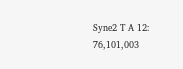Syne2 T A 12: 76,101,003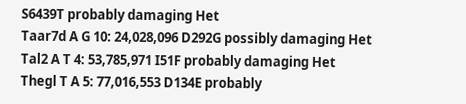S6439T probably damaging Het
Taar7d A G 10: 24,028,096 D292G possibly damaging Het
Tal2 A T 4: 53,785,971 I51F probably damaging Het
Thegl T A 5: 77,016,553 D134E probably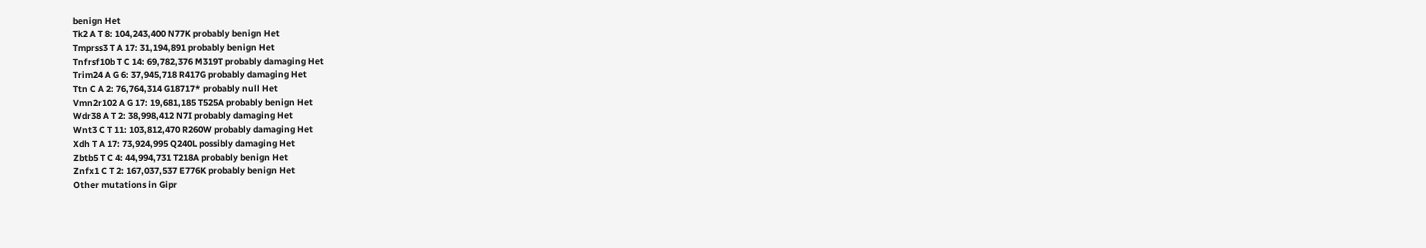benign Het
Tk2 A T 8: 104,243,400 N77K probably benign Het
Tmprss3 T A 17: 31,194,891 probably benign Het
Tnfrsf10b T C 14: 69,782,376 M319T probably damaging Het
Trim24 A G 6: 37,945,718 R417G probably damaging Het
Ttn C A 2: 76,764,314 G18717* probably null Het
Vmn2r102 A G 17: 19,681,185 T525A probably benign Het
Wdr38 A T 2: 38,998,412 N7I probably damaging Het
Wnt3 C T 11: 103,812,470 R260W probably damaging Het
Xdh T A 17: 73,924,995 Q240L possibly damaging Het
Zbtb5 T C 4: 44,994,731 T218A probably benign Het
Znfx1 C T 2: 167,037,537 E776K probably benign Het
Other mutations in Gipr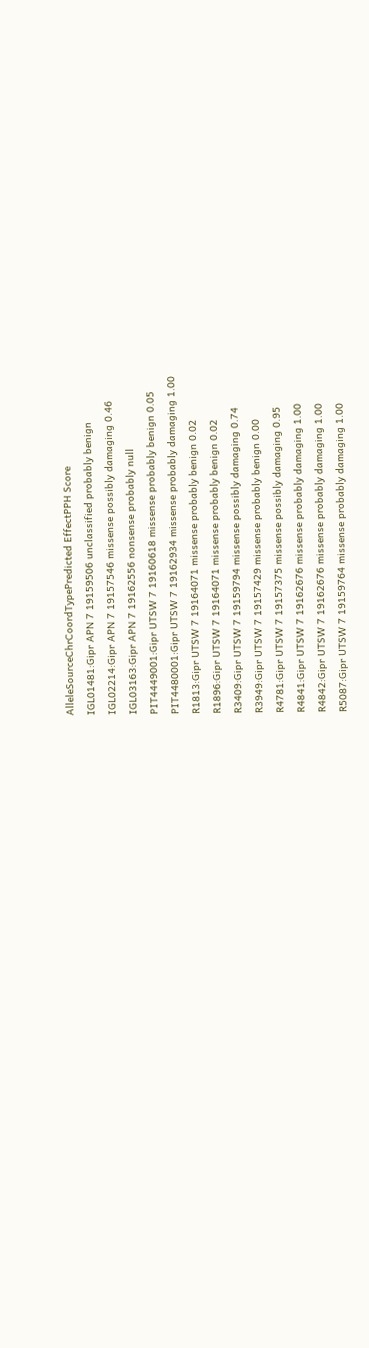AlleleSourceChrCoordTypePredicted EffectPPH Score
IGL01481:Gipr APN 7 19159506 unclassified probably benign
IGL02214:Gipr APN 7 19157546 missense possibly damaging 0.46
IGL03163:Gipr APN 7 19162556 nonsense probably null
PIT4449001:Gipr UTSW 7 19160618 missense probably benign 0.05
PIT4480001:Gipr UTSW 7 19162934 missense probably damaging 1.00
R1813:Gipr UTSW 7 19164071 missense probably benign 0.02
R1896:Gipr UTSW 7 19164071 missense probably benign 0.02
R3409:Gipr UTSW 7 19159794 missense possibly damaging 0.74
R3949:Gipr UTSW 7 19157429 missense probably benign 0.00
R4781:Gipr UTSW 7 19157375 missense possibly damaging 0.95
R4841:Gipr UTSW 7 19162676 missense probably damaging 1.00
R4842:Gipr UTSW 7 19162676 missense probably damaging 1.00
R5087:Gipr UTSW 7 19159764 missense probably damaging 1.00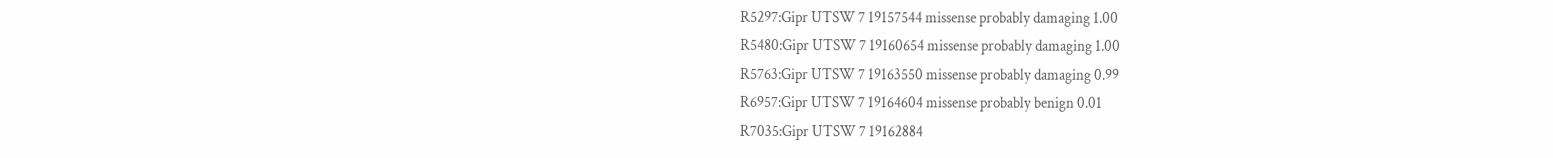R5297:Gipr UTSW 7 19157544 missense probably damaging 1.00
R5480:Gipr UTSW 7 19160654 missense probably damaging 1.00
R5763:Gipr UTSW 7 19163550 missense probably damaging 0.99
R6957:Gipr UTSW 7 19164604 missense probably benign 0.01
R7035:Gipr UTSW 7 19162884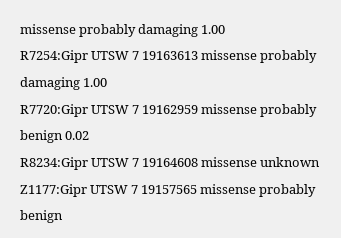missense probably damaging 1.00
R7254:Gipr UTSW 7 19163613 missense probably damaging 1.00
R7720:Gipr UTSW 7 19162959 missense probably benign 0.02
R8234:Gipr UTSW 7 19164608 missense unknown
Z1177:Gipr UTSW 7 19157565 missense probably benign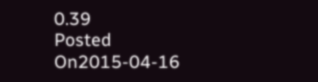0.39
Posted On2015-04-16